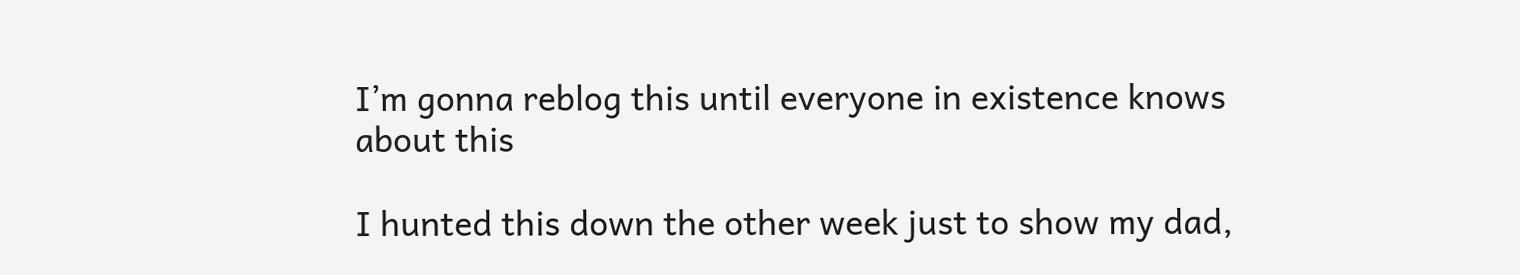I’m gonna reblog this until everyone in existence knows about this

I hunted this down the other week just to show my dad,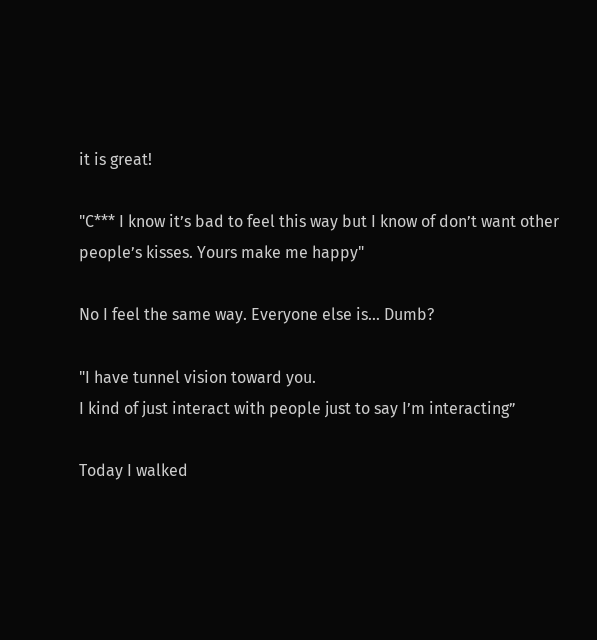it is great!

"C*** I know it’s bad to feel this way but I know of don’t want other people’s kisses. Yours make me happy"

No I feel the same way. Everyone else is… Dumb?

"I have tunnel vision toward you.
I kind of just interact with people just to say I’m interacting”

Today I walked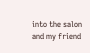into the salon and my friend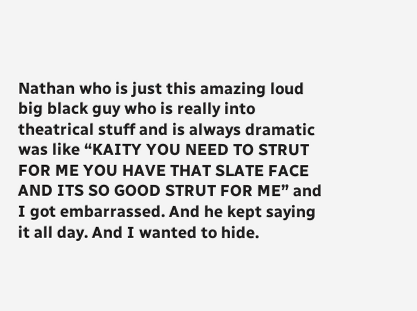Nathan who is just this amazing loud big black guy who is really into theatrical stuff and is always dramatic was like “KAITY YOU NEED TO STRUT FOR ME YOU HAVE THAT SLATE FACE AND ITS SO GOOD STRUT FOR ME” and I got embarrassed. And he kept saying it all day. And I wanted to hide.